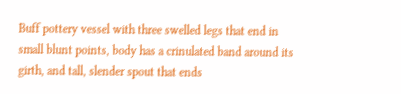Buff pottery vessel with three swelled legs that end in small blunt points, body has a crinulated band around its girth, and tall, slender spout that ends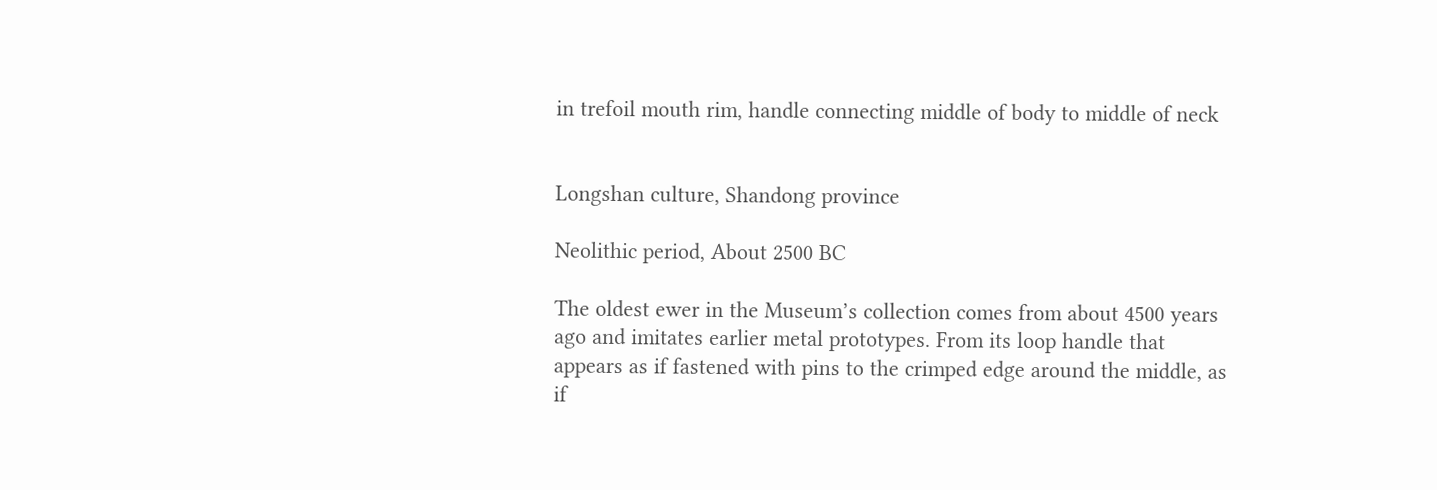in trefoil mouth rim, handle connecting middle of body to middle of neck


Longshan culture, Shandong province

Neolithic period, About 2500 BC

The oldest ewer in the Museum’s collection comes from about 4500 years ago and imitates earlier metal prototypes. From its loop handle that appears as if fastened with pins to the crimped edge around the middle, as if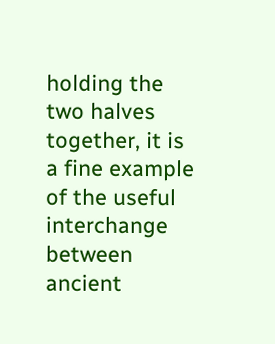holding the two halves together, it is a fine example of the useful interchange between ancient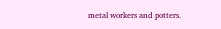metal workers and potters.